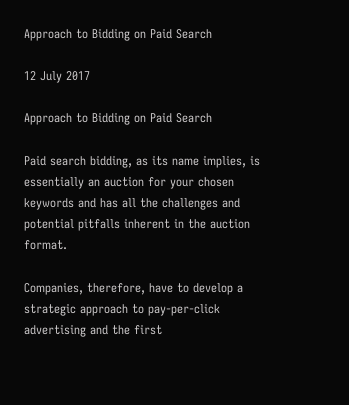Approach to Bidding on Paid Search

12 July 2017

Approach to Bidding on Paid Search

Paid search bidding, as its name implies, is essentially an auction for your chosen keywords and has all the challenges and potential pitfalls inherent in the auction format.

Companies, therefore, have to develop a strategic approach to pay-per-click advertising and the first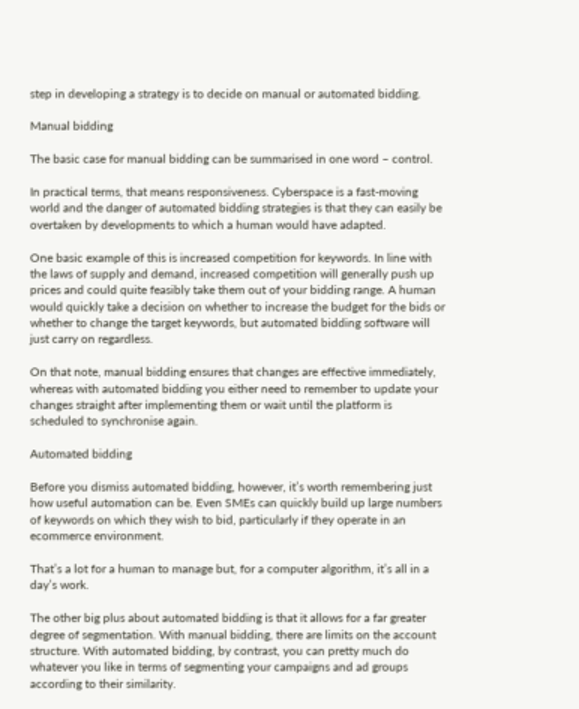step in developing a strategy is to decide on manual or automated bidding.

Manual bidding

The basic case for manual bidding can be summarised in one word – control.

In practical terms, that means responsiveness. Cyberspace is a fast-moving world and the danger of automated bidding strategies is that they can easily be overtaken by developments to which a human would have adapted.

One basic example of this is increased competition for keywords. In line with the laws of supply and demand, increased competition will generally push up prices and could quite feasibly take them out of your bidding range. A human would quickly take a decision on whether to increase the budget for the bids or whether to change the target keywords, but automated bidding software will just carry on regardless.

On that note, manual bidding ensures that changes are effective immediately, whereas with automated bidding you either need to remember to update your changes straight after implementing them or wait until the platform is scheduled to synchronise again.

Automated bidding

Before you dismiss automated bidding, however, it’s worth remembering just how useful automation can be. Even SMEs can quickly build up large numbers of keywords on which they wish to bid, particularly if they operate in an ecommerce environment.

That’s a lot for a human to manage but, for a computer algorithm, it’s all in a day’s work.

The other big plus about automated bidding is that it allows for a far greater degree of segmentation. With manual bidding, there are limits on the account structure. With automated bidding, by contrast, you can pretty much do whatever you like in terms of segmenting your campaigns and ad groups according to their similarity.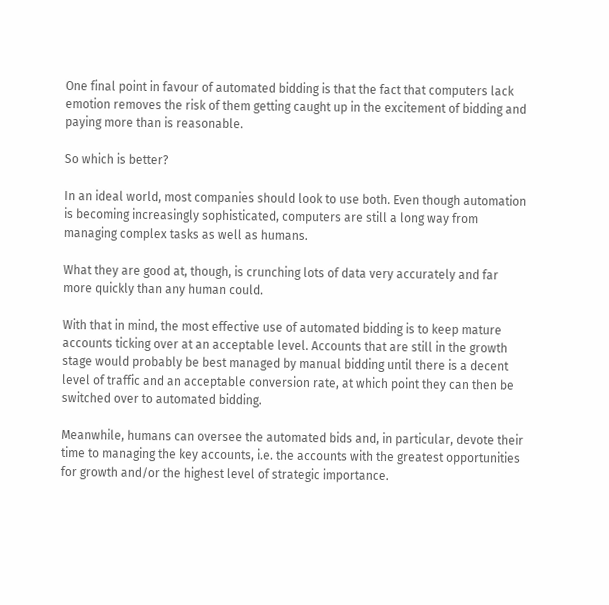One final point in favour of automated bidding is that the fact that computers lack emotion removes the risk of them getting caught up in the excitement of bidding and paying more than is reasonable.

So which is better?

In an ideal world, most companies should look to use both. Even though automation is becoming increasingly sophisticated, computers are still a long way from managing complex tasks as well as humans.

What they are good at, though, is crunching lots of data very accurately and far more quickly than any human could.

With that in mind, the most effective use of automated bidding is to keep mature accounts ticking over at an acceptable level. Accounts that are still in the growth stage would probably be best managed by manual bidding until there is a decent level of traffic and an acceptable conversion rate, at which point they can then be switched over to automated bidding.

Meanwhile, humans can oversee the automated bids and, in particular, devote their time to managing the key accounts, i.e. the accounts with the greatest opportunities for growth and/or the highest level of strategic importance.